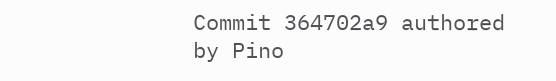Commit 364702a9 authored by Pino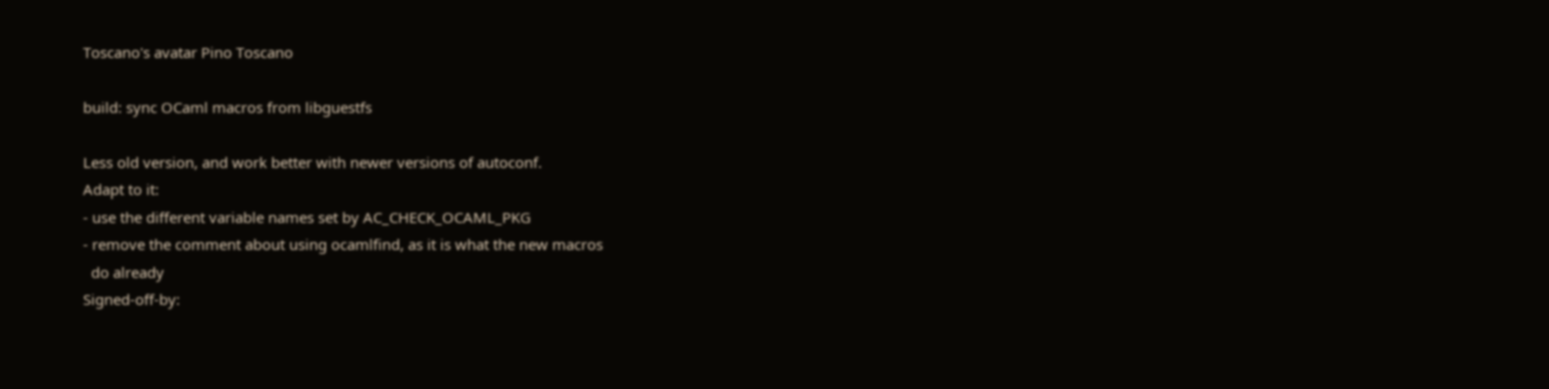Toscano's avatar Pino Toscano

build: sync OCaml macros from libguestfs

Less old version, and work better with newer versions of autoconf.
Adapt to it:
- use the different variable names set by AC_CHECK_OCAML_PKG
- remove the comment about using ocamlfind, as it is what the new macros
  do already
Signed-off-by: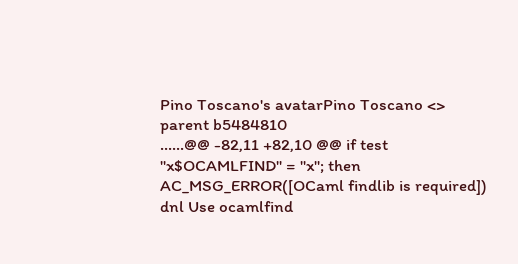Pino Toscano's avatarPino Toscano <>
parent b5484810
......@@ -82,11 +82,10 @@ if test "x$OCAMLFIND" = "x"; then
AC_MSG_ERROR([OCaml findlib is required])
dnl Use ocamlfind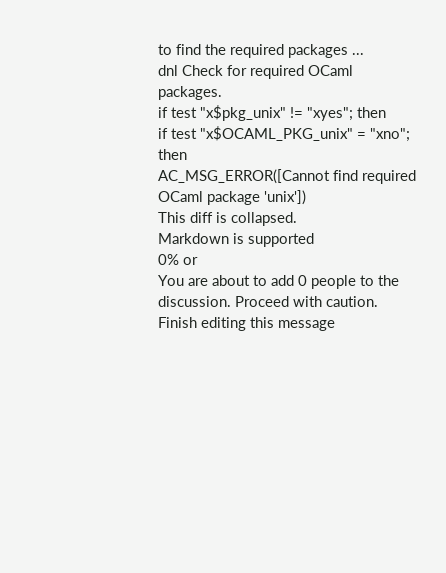to find the required packages ...
dnl Check for required OCaml packages.
if test "x$pkg_unix" != "xyes"; then
if test "x$OCAML_PKG_unix" = "xno"; then
AC_MSG_ERROR([Cannot find required OCaml package 'unix'])
This diff is collapsed.
Markdown is supported
0% or
You are about to add 0 people to the discussion. Proceed with caution.
Finish editing this message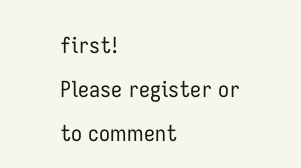first!
Please register or to comment